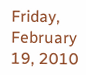Friday, February 19, 2010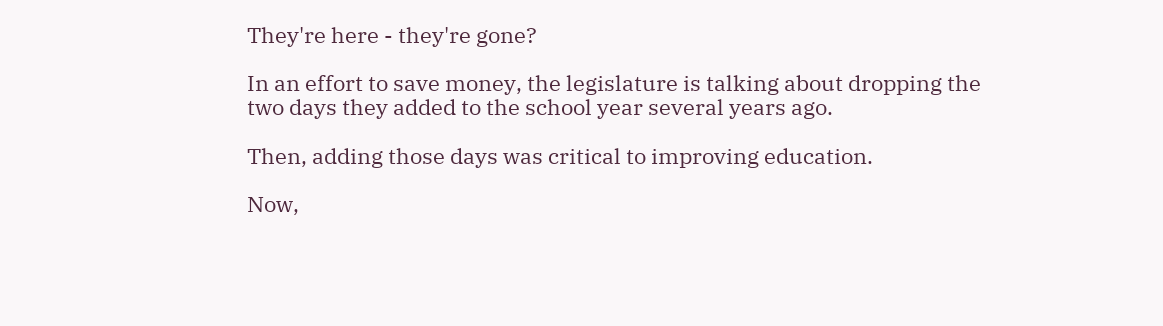They're here - they're gone?

In an effort to save money, the legislature is talking about dropping the two days they added to the school year several years ago.

Then, adding those days was critical to improving education.

Now,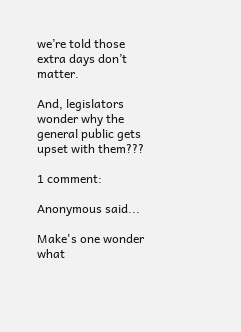we’re told those extra days don’t matter.

And, legislators wonder why the general public gets upset with them???

1 comment:

Anonymous said...

Make's one wonder what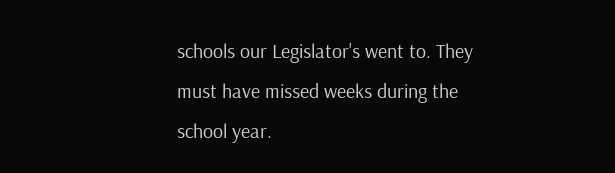schools our Legislator's went to. They must have missed weeks during the school year.